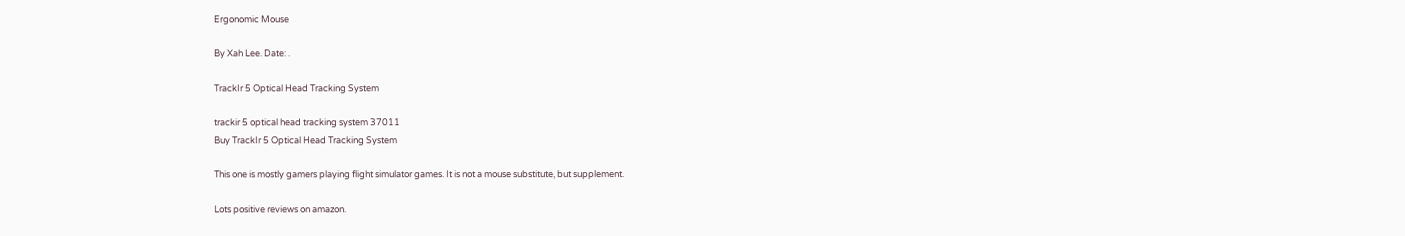Ergonomic Mouse

By Xah Lee. Date: .

TrackIr 5 Optical Head Tracking System

trackir 5 optical head tracking system 37011
Buy TrackIr 5 Optical Head Tracking System

This one is mostly gamers playing flight simulator games. It is not a mouse substitute, but supplement.

Lots positive reviews on amazon.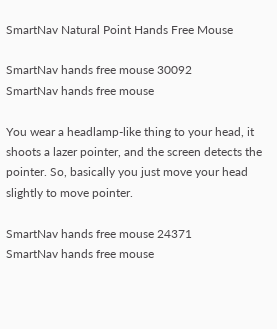SmartNav Natural Point Hands Free Mouse

SmartNav hands free mouse 30092
SmartNav hands free mouse

You wear a headlamp-like thing to your head, it shoots a lazer pointer, and the screen detects the pointer. So, basically you just move your head slightly to move pointer.

SmartNav hands free mouse 24371
SmartNav hands free mouse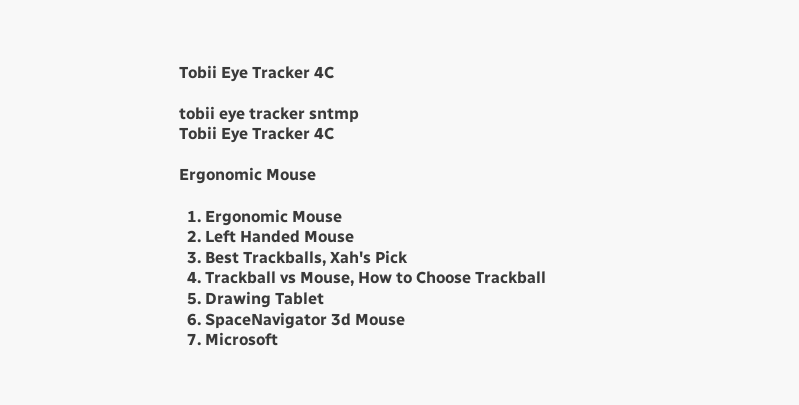Tobii Eye Tracker 4C

tobii eye tracker sntmp
Tobii Eye Tracker 4C

Ergonomic Mouse

  1. Ergonomic Mouse
  2. Left Handed Mouse
  3. Best Trackballs, Xah's Pick
  4. Trackball vs Mouse, How to Choose Trackball
  5. Drawing Tablet
  6. SpaceNavigator 3d Mouse
  7. Microsoft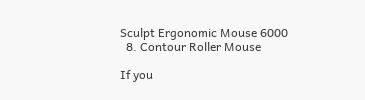Sculpt Ergonomic Mouse 6000
  8. Contour Roller Mouse

If you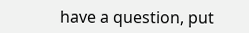have a question, put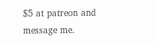$5 at patreon and message me.